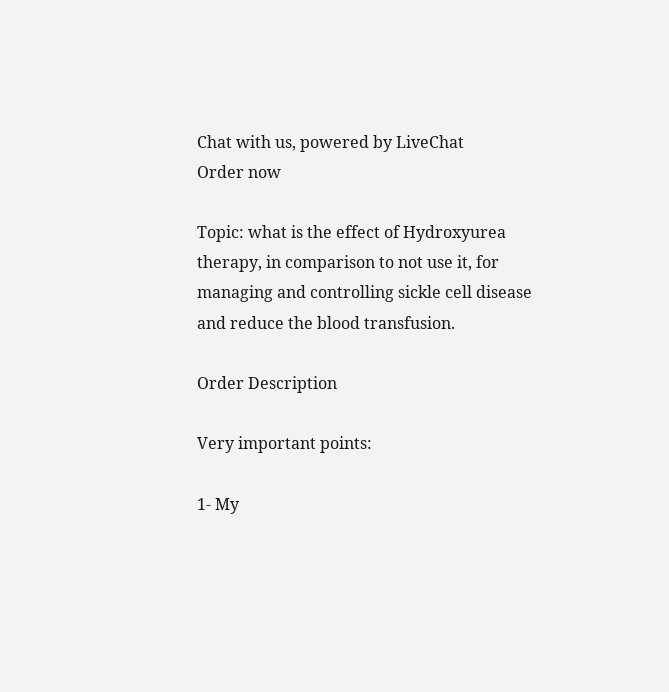Chat with us, powered by LiveChat
Order now

Topic: what is the effect of Hydroxyurea therapy, in comparison to not use it, for managing and controlling sickle cell disease and reduce the blood transfusion.

Order Description

Very important points:

1- My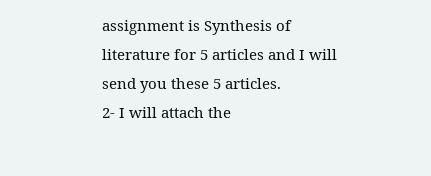assignment is Synthesis of literature for 5 articles and I will send you these 5 articles.
2- I will attach the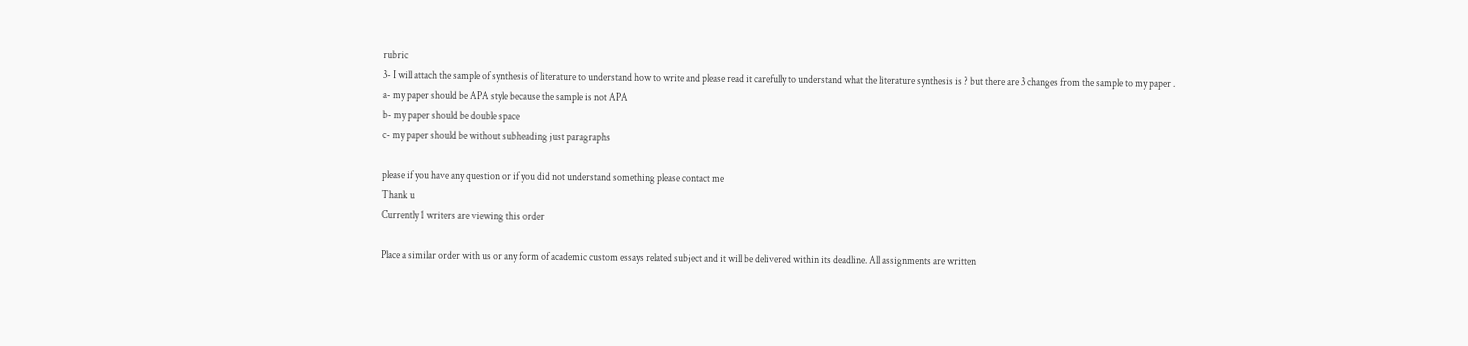rubric
3- I will attach the sample of synthesis of literature to understand how to write and please read it carefully to understand what the literature synthesis is ? but there are 3 changes from the sample to my paper .
a- my paper should be APA style because the sample is not APA
b- my paper should be double space
c- my paper should be without subheading just paragraphs

please if you have any question or if you did not understand something please contact me
Thank u
Currently 1 writers are viewing this order

Place a similar order with us or any form of academic custom essays related subject and it will be delivered within its deadline. All assignments are written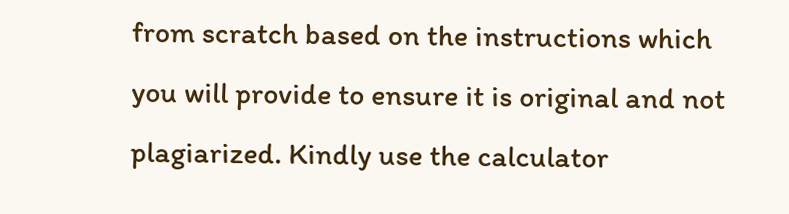from scratch based on the instructions which you will provide to ensure it is original and not plagiarized. Kindly use the calculator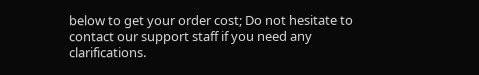below to get your order cost; Do not hesitate to contact our support staff if you need any clarifications.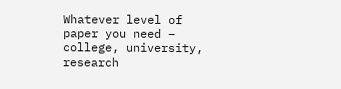Whatever level of paper you need – college, university, research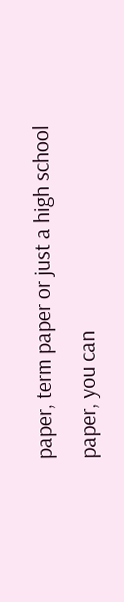paper, term paper or just a high school paper, you can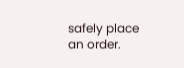safely place an order.